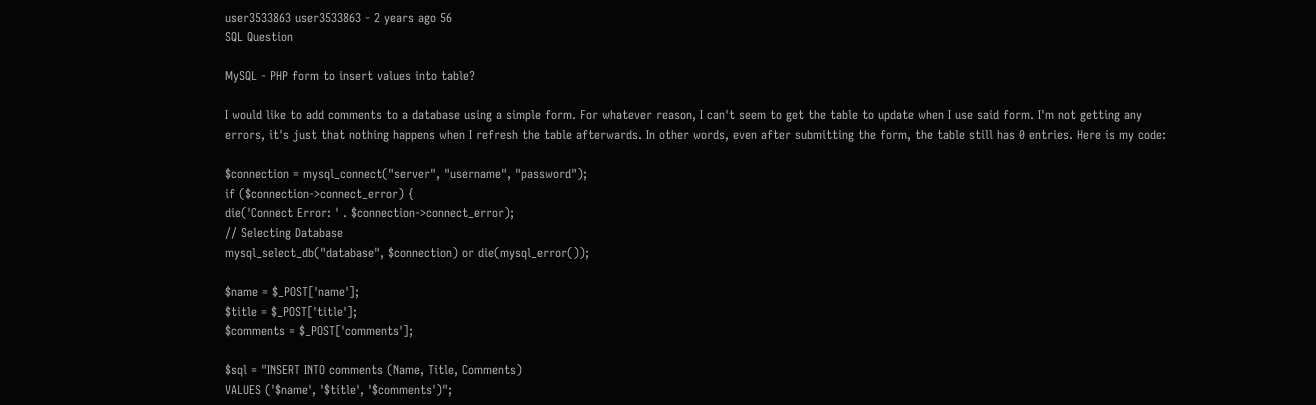user3533863 user3533863 - 2 years ago 56
SQL Question

MySQL - PHP form to insert values into table?

I would like to add comments to a database using a simple form. For whatever reason, I can't seem to get the table to update when I use said form. I'm not getting any errors, it's just that nothing happens when I refresh the table afterwards. In other words, even after submitting the form, the table still has 0 entries. Here is my code:

$connection = mysql_connect("server", "username", "password");
if ($connection->connect_error) {
die('Connect Error: ' . $connection->connect_error);
// Selecting Database
mysql_select_db("database", $connection) or die(mysql_error());

$name = $_POST['name'];
$title = $_POST['title'];
$comments = $_POST['comments'];

$sql = "INSERT INTO comments (Name, Title, Comments)
VALUES ('$name', '$title', '$comments')";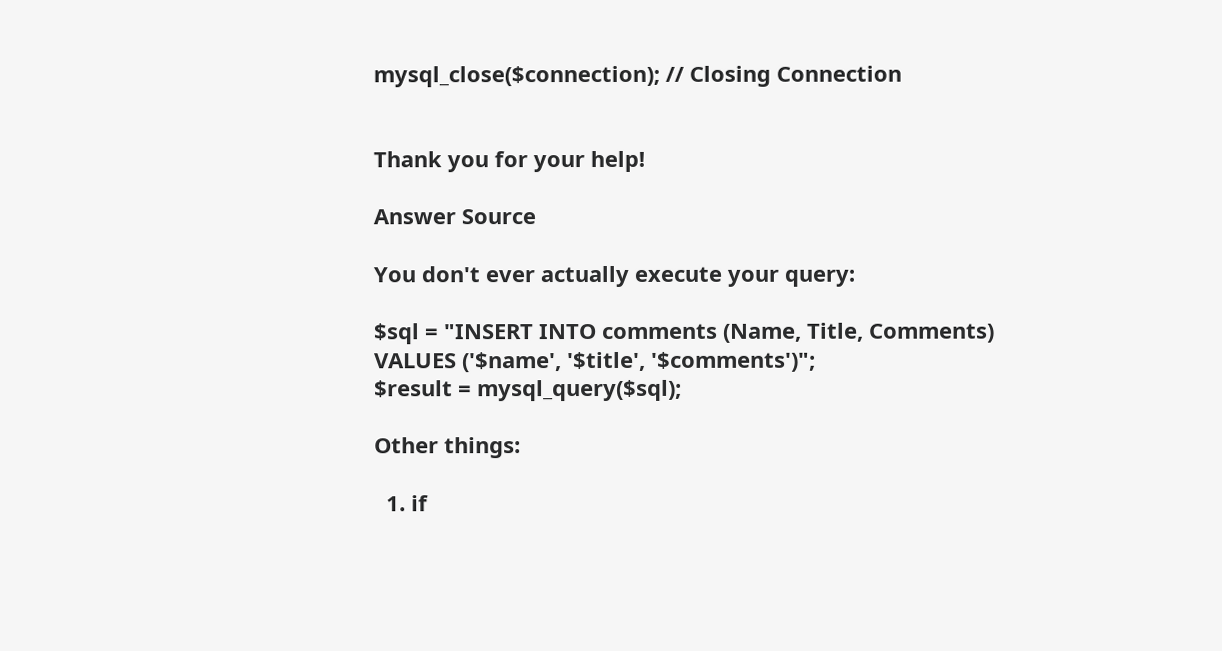mysql_close($connection); // Closing Connection


Thank you for your help!

Answer Source

You don't ever actually execute your query:

$sql = "INSERT INTO comments (Name, Title, Comments)
VALUES ('$name', '$title', '$comments')";
$result = mysql_query($sql);

Other things:

  1. if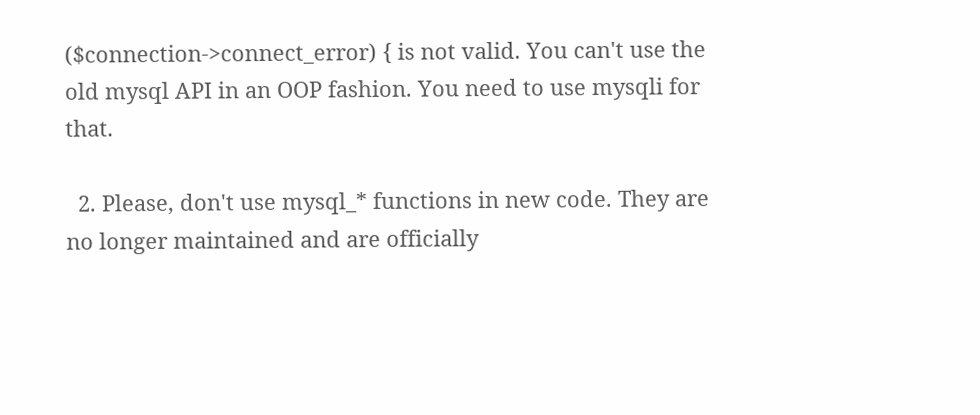($connection->connect_error) { is not valid. You can't use the old mysql API in an OOP fashion. You need to use mysqli for that.

  2. Please, don't use mysql_* functions in new code. They are no longer maintained and are officially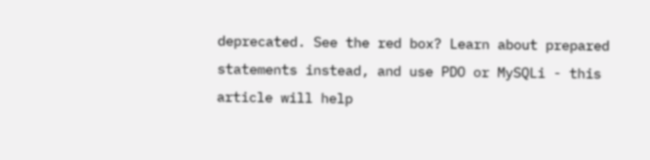deprecated. See the red box? Learn about prepared statements instead, and use PDO or MySQLi - this article will help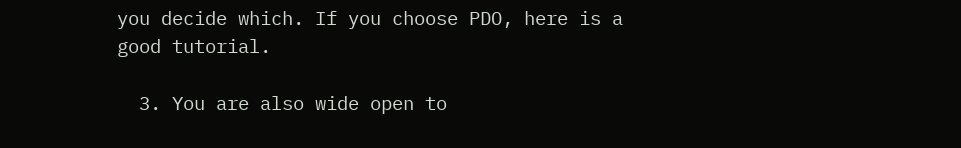you decide which. If you choose PDO, here is a good tutorial.

  3. You are also wide open to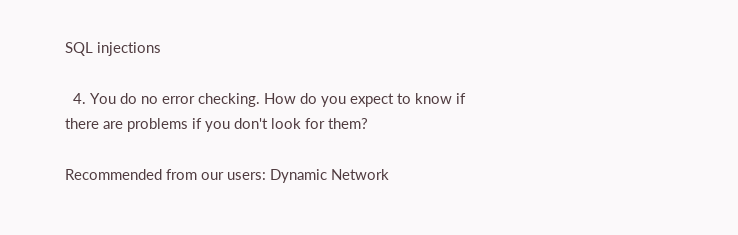SQL injections

  4. You do no error checking. How do you expect to know if there are problems if you don't look for them?

Recommended from our users: Dynamic Network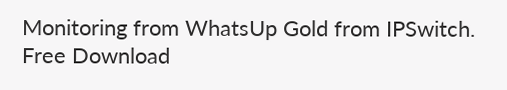Monitoring from WhatsUp Gold from IPSwitch. Free Download